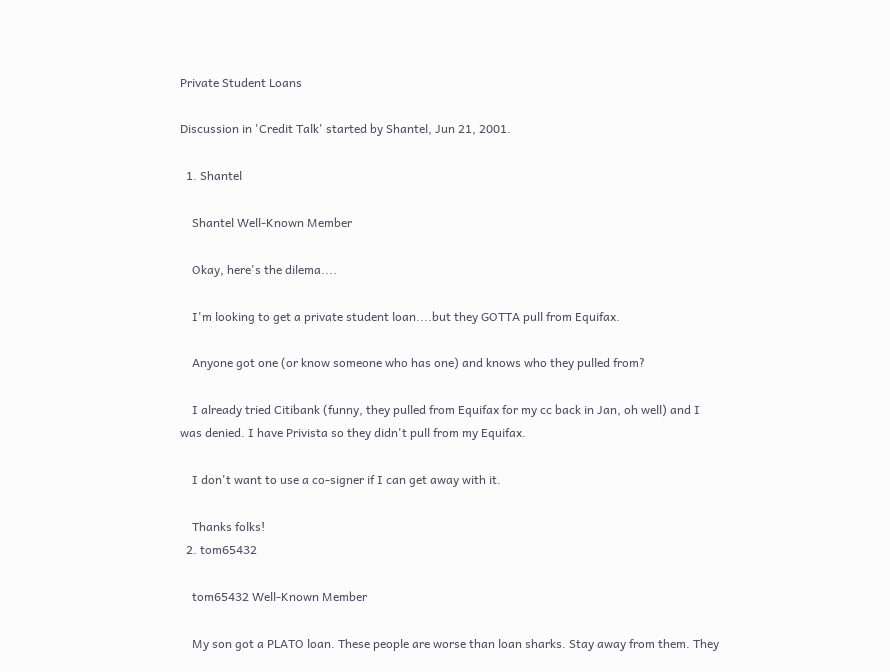Private Student Loans

Discussion in 'Credit Talk' started by Shantel, Jun 21, 2001.

  1. Shantel

    Shantel Well-Known Member

    Okay, here's the dilema....

    I'm looking to get a private student loan....but they GOTTA pull from Equifax.

    Anyone got one (or know someone who has one) and knows who they pulled from?

    I already tried Citibank (funny, they pulled from Equifax for my cc back in Jan, oh well) and I was denied. I have Privista so they didn't pull from my Equifax.

    I don't want to use a co-signer if I can get away with it.

    Thanks folks!
  2. tom65432

    tom65432 Well-Known Member

    My son got a PLATO loan. These people are worse than loan sharks. Stay away from them. They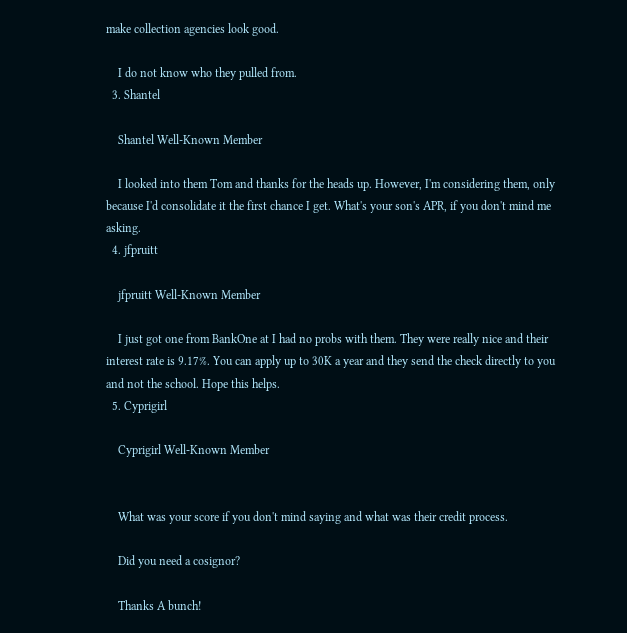make collection agencies look good.

    I do not know who they pulled from.
  3. Shantel

    Shantel Well-Known Member

    I looked into them Tom and thanks for the heads up. However, I'm considering them, only because I'd consolidate it the first chance I get. What's your son's APR, if you don't mind me asking.
  4. jfpruitt

    jfpruitt Well-Known Member

    I just got one from BankOne at I had no probs with them. They were really nice and their interest rate is 9.17%. You can apply up to 30K a year and they send the check directly to you and not the school. Hope this helps.
  5. Cyprigirl

    Cyprigirl Well-Known Member


    What was your score if you don't mind saying and what was their credit process.

    Did you need a cosignor?

    Thanks A bunch!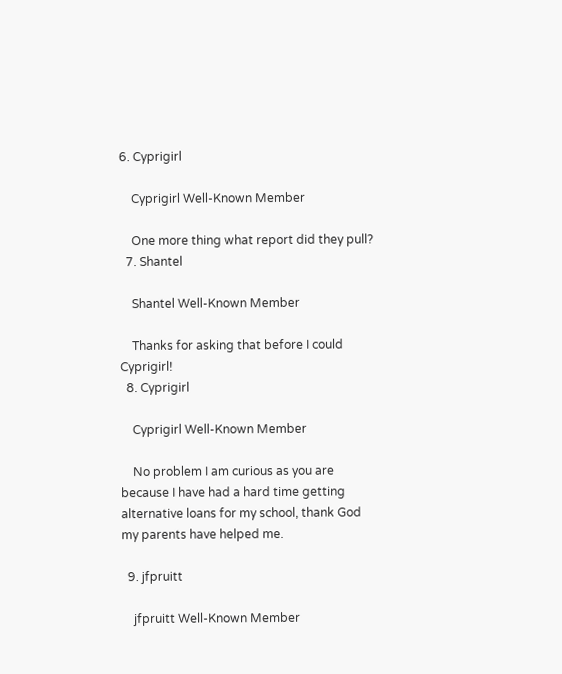6. Cyprigirl

    Cyprigirl Well-Known Member

    One more thing what report did they pull?
  7. Shantel

    Shantel Well-Known Member

    Thanks for asking that before I could Cyprigirl!
  8. Cyprigirl

    Cyprigirl Well-Known Member

    No problem I am curious as you are because I have had a hard time getting alternative loans for my school, thank God my parents have helped me.

  9. jfpruitt

    jfpruitt Well-Known Member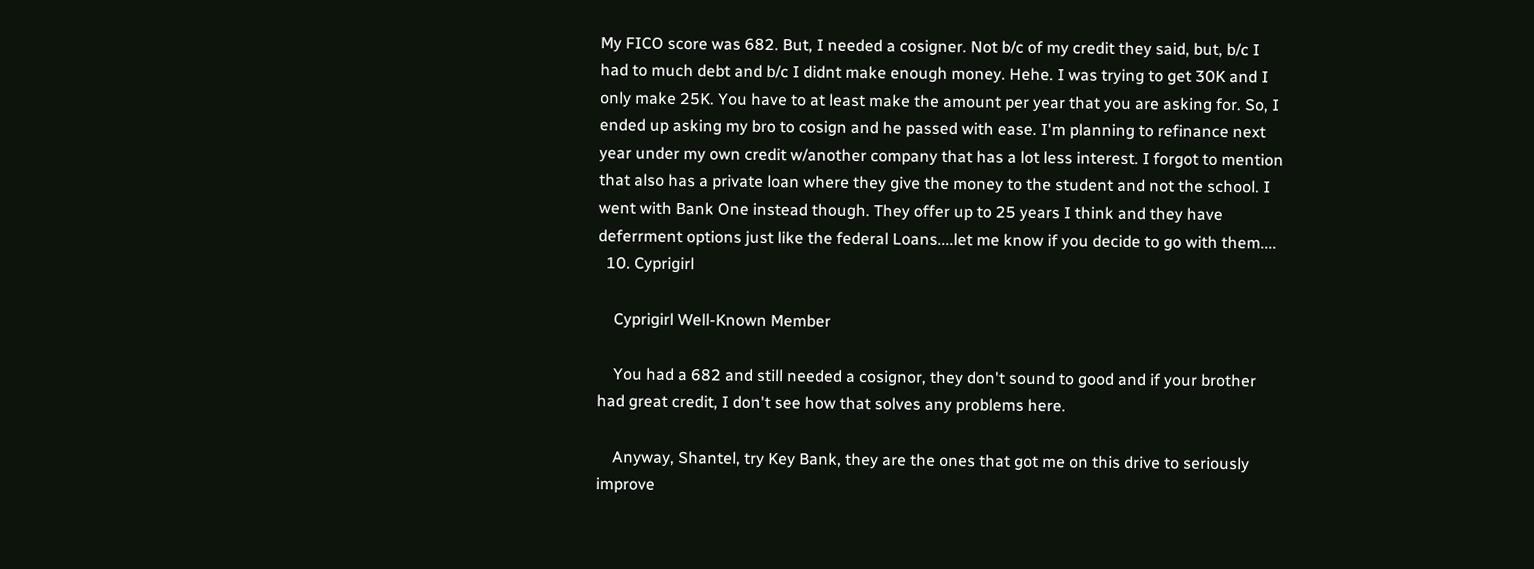My FICO score was 682. But, I needed a cosigner. Not b/c of my credit they said, but, b/c I had to much debt and b/c I didnt make enough money. Hehe. I was trying to get 30K and I only make 25K. You have to at least make the amount per year that you are asking for. So, I ended up asking my bro to cosign and he passed with ease. I'm planning to refinance next year under my own credit w/another company that has a lot less interest. I forgot to mention that also has a private loan where they give the money to the student and not the school. I went with Bank One instead though. They offer up to 25 years I think and they have deferrment options just like the federal Loans....let me know if you decide to go with them....
  10. Cyprigirl

    Cyprigirl Well-Known Member

    You had a 682 and still needed a cosignor, they don't sound to good and if your brother had great credit, I don't see how that solves any problems here.

    Anyway, Shantel, try Key Bank, they are the ones that got me on this drive to seriously improve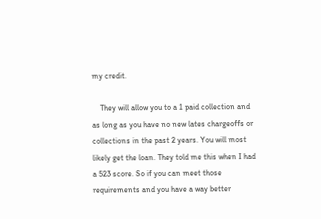my credit.

    They will allow you to a 1 paid collection and as long as you have no new lates chargeoffs or collections in the past 2 years. You will most likely get the loan. They told me this when I had a 523 score. So if you can meet those requirements and you have a way better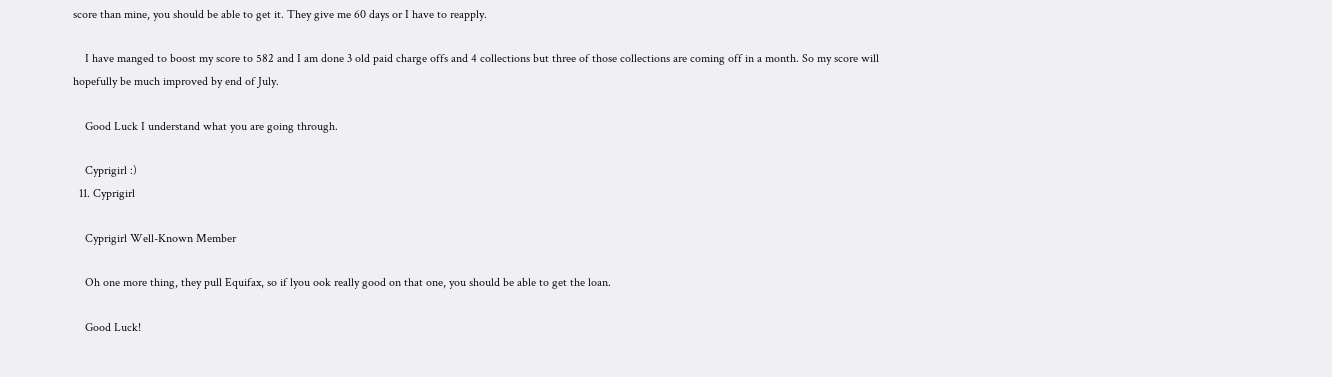score than mine, you should be able to get it. They give me 60 days or I have to reapply.

    I have manged to boost my score to 582 and I am done 3 old paid charge offs and 4 collections but three of those collections are coming off in a month. So my score will hopefully be much improved by end of July.

    Good Luck I understand what you are going through.

    Cyprigirl :)
  11. Cyprigirl

    Cyprigirl Well-Known Member

    Oh one more thing, they pull Equifax, so if lyou ook really good on that one, you should be able to get the loan.

    Good Luck!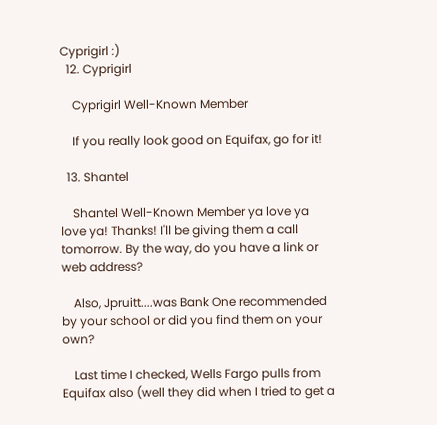Cyprigirl :)
  12. Cyprigirl

    Cyprigirl Well-Known Member

    If you really look good on Equifax, go for it!

  13. Shantel

    Shantel Well-Known Member ya love ya love ya! Thanks! I'll be giving them a call tomorrow. By the way, do you have a link or web address?

    Also, Jpruitt....was Bank One recommended by your school or did you find them on your own?

    Last time I checked, Wells Fargo pulls from Equifax also (well they did when I tried to get a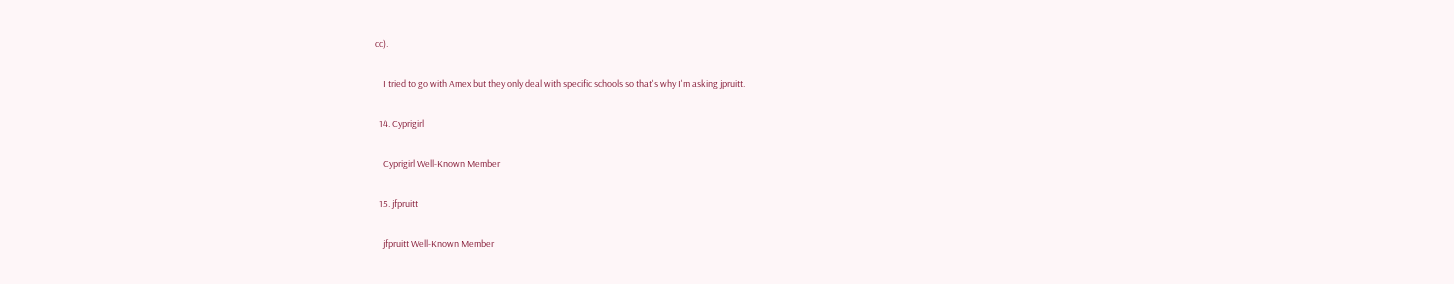cc).

    I tried to go with Amex but they only deal with specific schools so that's why I'm asking jpruitt.

  14. Cyprigirl

    Cyprigirl Well-Known Member

  15. jfpruitt

    jfpruitt Well-Known Member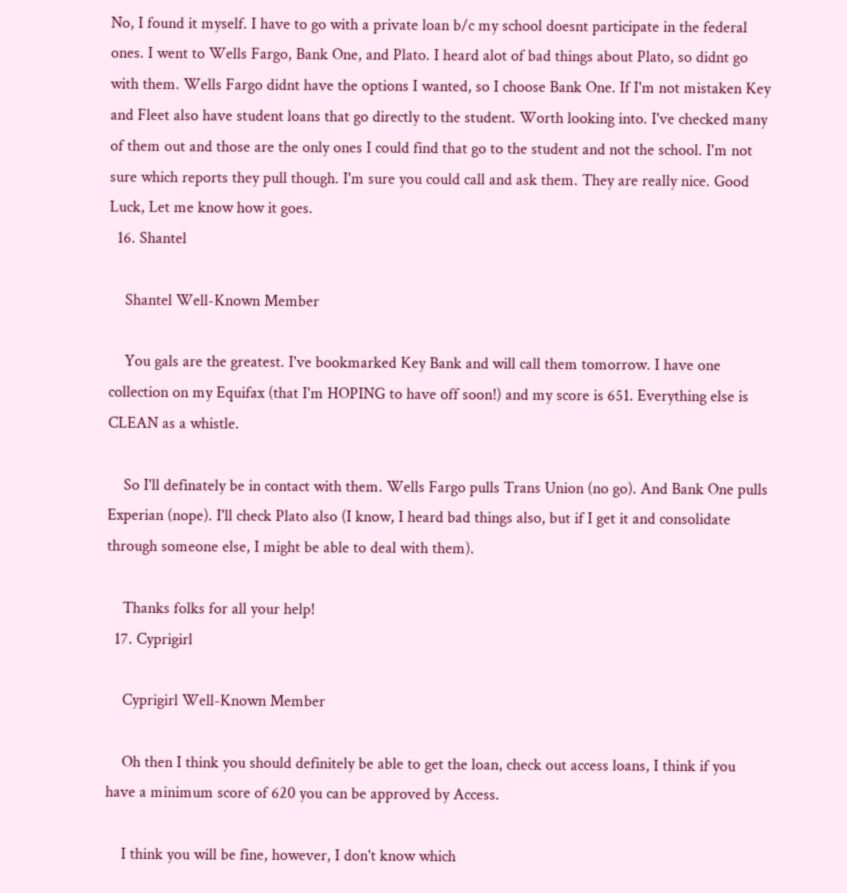No, I found it myself. I have to go with a private loan b/c my school doesnt participate in the federal ones. I went to Wells Fargo, Bank One, and Plato. I heard alot of bad things about Plato, so didnt go with them. Wells Fargo didnt have the options I wanted, so I choose Bank One. If I'm not mistaken Key and Fleet also have student loans that go directly to the student. Worth looking into. I've checked many of them out and those are the only ones I could find that go to the student and not the school. I'm not sure which reports they pull though. I'm sure you could call and ask them. They are really nice. Good Luck, Let me know how it goes.
  16. Shantel

    Shantel Well-Known Member

    You gals are the greatest. I've bookmarked Key Bank and will call them tomorrow. I have one collection on my Equifax (that I'm HOPING to have off soon!) and my score is 651. Everything else is CLEAN as a whistle.

    So I'll definately be in contact with them. Wells Fargo pulls Trans Union (no go). And Bank One pulls Experian (nope). I'll check Plato also (I know, I heard bad things also, but if I get it and consolidate through someone else, I might be able to deal with them).

    Thanks folks for all your help!
  17. Cyprigirl

    Cyprigirl Well-Known Member

    Oh then I think you should definitely be able to get the loan, check out access loans, I think if you have a minimum score of 620 you can be approved by Access.

    I think you will be fine, however, I don't know which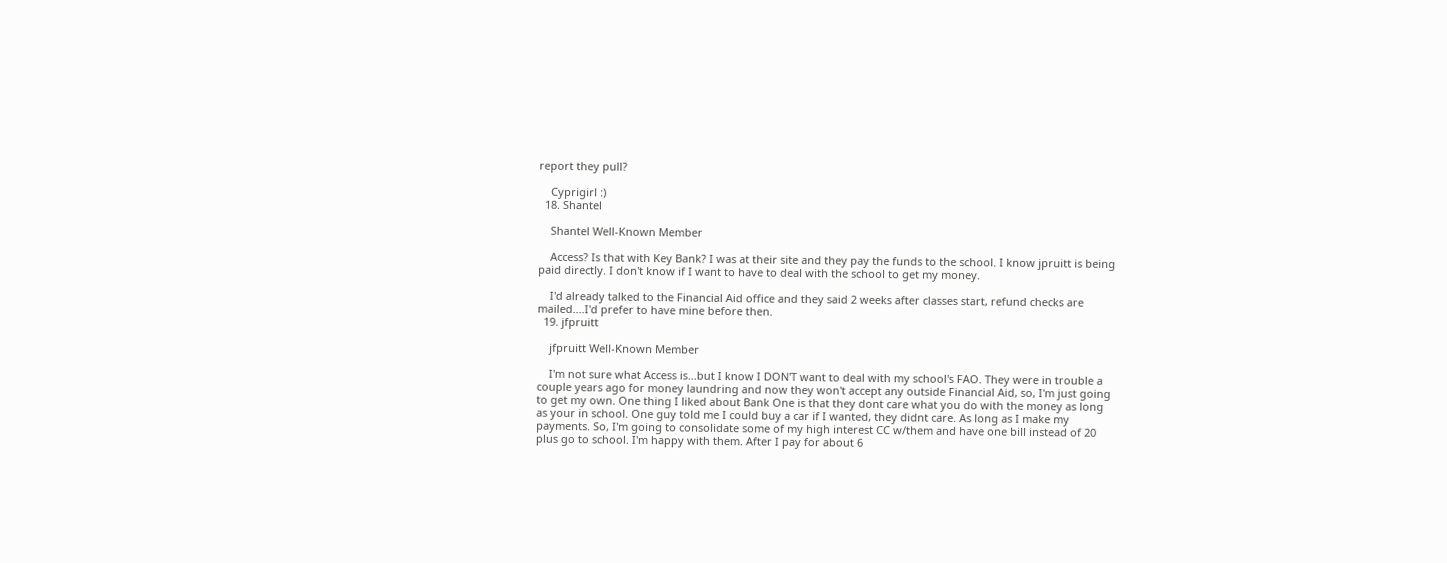report they pull?

    Cyprigirl :)
  18. Shantel

    Shantel Well-Known Member

    Access? Is that with Key Bank? I was at their site and they pay the funds to the school. I know jpruitt is being paid directly. I don't know if I want to have to deal with the school to get my money.

    I'd already talked to the Financial Aid office and they said 2 weeks after classes start, refund checks are mailed....I'd prefer to have mine before then.
  19. jfpruitt

    jfpruitt Well-Known Member

    I'm not sure what Access is...but I know I DON'T want to deal with my school's FAO. They were in trouble a couple years ago for money laundring and now they won't accept any outside Financial Aid, so, I'm just going to get my own. One thing I liked about Bank One is that they dont care what you do with the money as long as your in school. One guy told me I could buy a car if I wanted, they didnt care. As long as I make my payments. So, I'm going to consolidate some of my high interest CC w/them and have one bill instead of 20 plus go to school. I'm happy with them. After I pay for about 6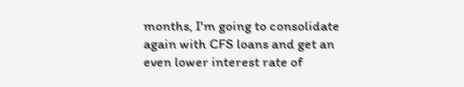months, I'm going to consolidate again with CFS loans and get an even lower interest rate of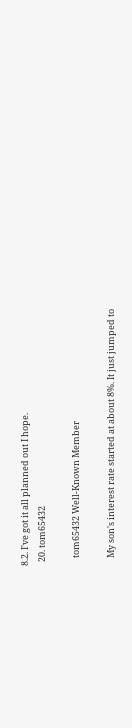8.2. I've got it all planned out I hope.
  20. tom65432

    tom65432 Well-Known Member

    My son's interest rate started at about 8%. It just jumped to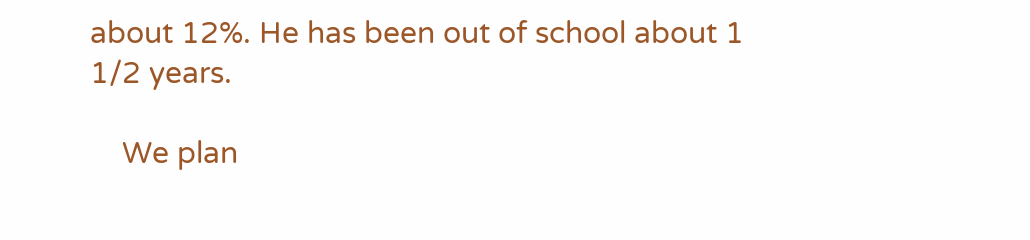about 12%. He has been out of school about 1 1/2 years.

    We plan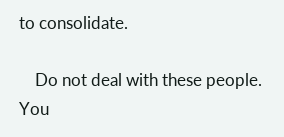to consolidate.

    Do not deal with these people. You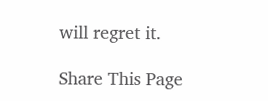will regret it.

Share This Page